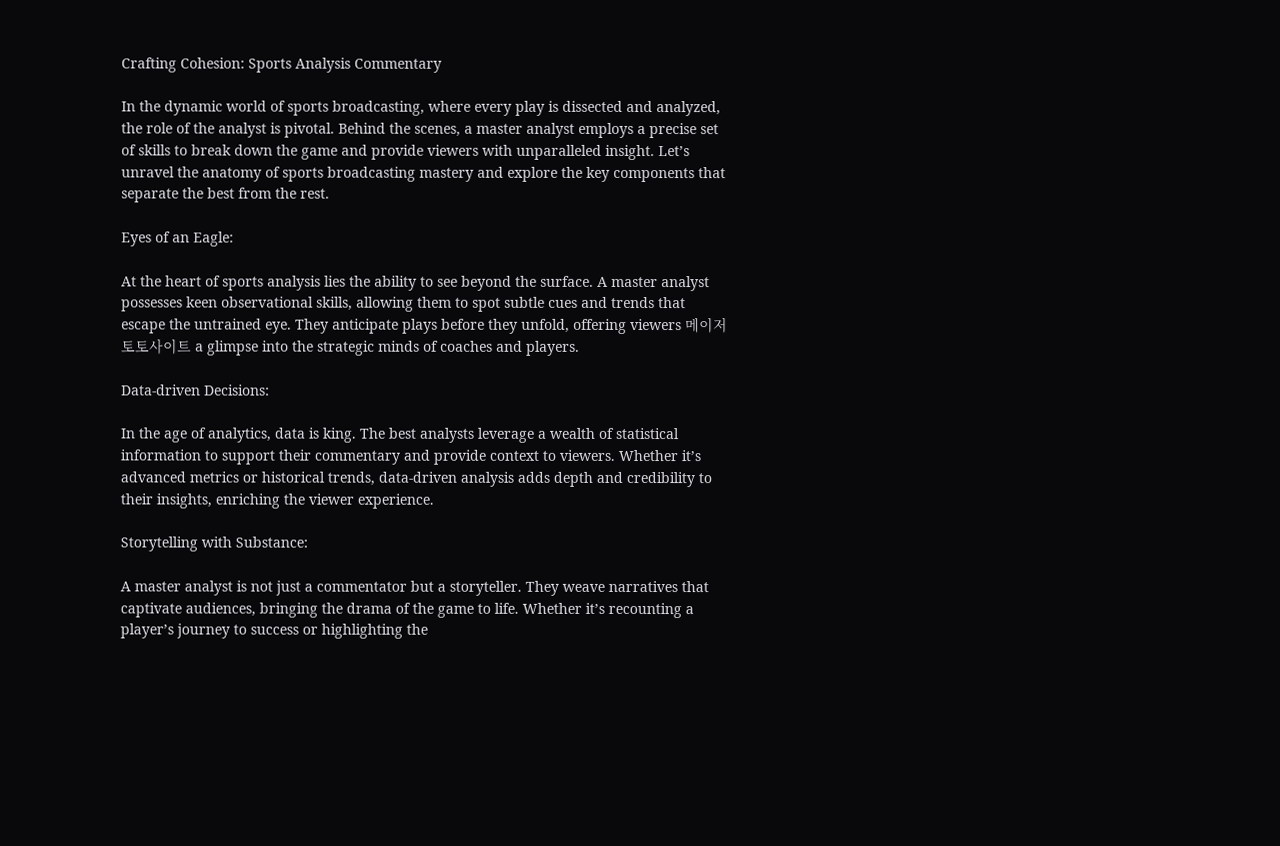Crafting Cohesion: Sports Analysis Commentary

In the dynamic world of sports broadcasting, where every play is dissected and analyzed, the role of the analyst is pivotal. Behind the scenes, a master analyst employs a precise set of skills to break down the game and provide viewers with unparalleled insight. Let’s unravel the anatomy of sports broadcasting mastery and explore the key components that separate the best from the rest.

Eyes of an Eagle:

At the heart of sports analysis lies the ability to see beyond the surface. A master analyst possesses keen observational skills, allowing them to spot subtle cues and trends that escape the untrained eye. They anticipate plays before they unfold, offering viewers 메이저토토사이트 a glimpse into the strategic minds of coaches and players.

Data-driven Decisions:

In the age of analytics, data is king. The best analysts leverage a wealth of statistical information to support their commentary and provide context to viewers. Whether it’s advanced metrics or historical trends, data-driven analysis adds depth and credibility to their insights, enriching the viewer experience.

Storytelling with Substance:

A master analyst is not just a commentator but a storyteller. They weave narratives that captivate audiences, bringing the drama of the game to life. Whether it’s recounting a player’s journey to success or highlighting the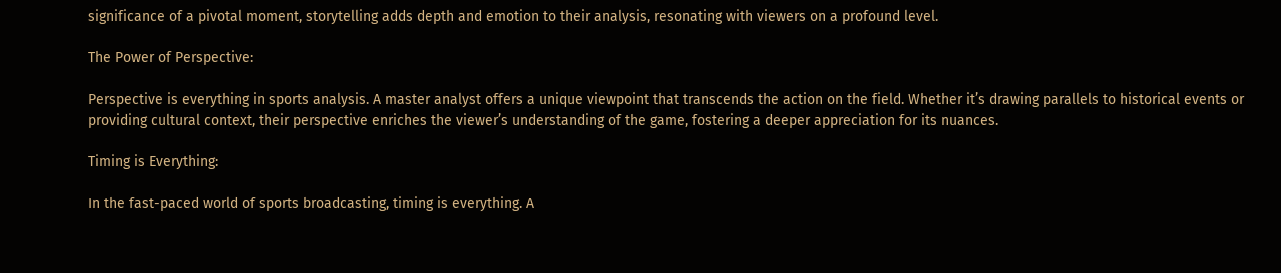significance of a pivotal moment, storytelling adds depth and emotion to their analysis, resonating with viewers on a profound level.

The Power of Perspective:

Perspective is everything in sports analysis. A master analyst offers a unique viewpoint that transcends the action on the field. Whether it’s drawing parallels to historical events or providing cultural context, their perspective enriches the viewer’s understanding of the game, fostering a deeper appreciation for its nuances.

Timing is Everything:

In the fast-paced world of sports broadcasting, timing is everything. A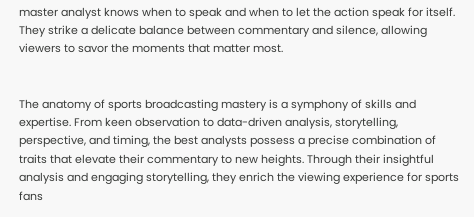master analyst knows when to speak and when to let the action speak for itself. They strike a delicate balance between commentary and silence, allowing viewers to savor the moments that matter most.


The anatomy of sports broadcasting mastery is a symphony of skills and expertise. From keen observation to data-driven analysis, storytelling, perspective, and timing, the best analysts possess a precise combination of traits that elevate their commentary to new heights. Through their insightful analysis and engaging storytelling, they enrich the viewing experience for sports fans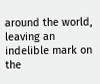around the world, leaving an indelible mark on the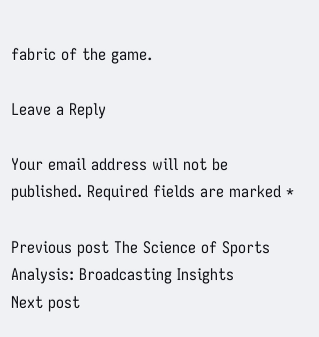fabric of the game.

Leave a Reply

Your email address will not be published. Required fields are marked *

Previous post The Science of Sports Analysis: Broadcasting Insights
Next post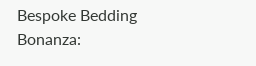Bespoke Bedding Bonanza: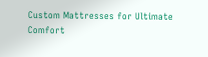Custom Mattresses for Ultimate Comfort